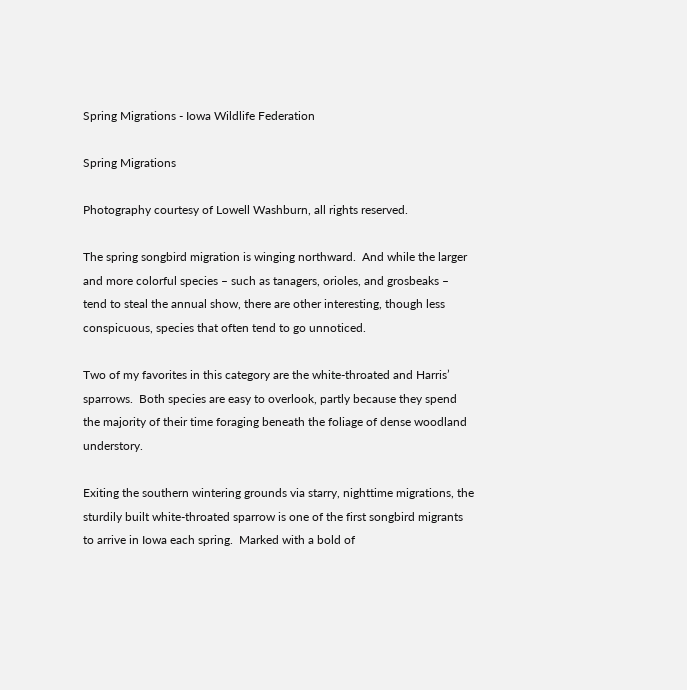Spring Migrations - Iowa Wildlife Federation

Spring Migrations

Photography courtesy of Lowell Washburn, all rights reserved.

The spring songbird migration is winging northward.  And while the larger and more colorful species – such as tanagers, orioles, and grosbeaks – tend to steal the annual show, there are other interesting, though less conspicuous, species that often tend to go unnoticed.

Two of my favorites in this category are the white-throated and Harris’ sparrows.  Both species are easy to overlook, partly because they spend the majority of their time foraging beneath the foliage of dense woodland understory.

Exiting the southern wintering grounds via starry, nighttime migrations, the sturdily built white-throated sparrow is one of the first songbird migrants to arrive in Iowa each spring.  Marked with a bold of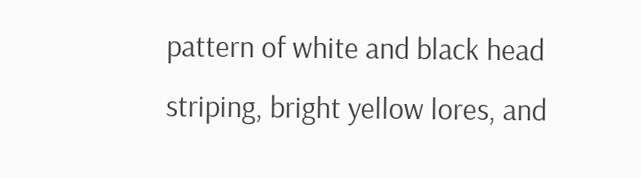pattern of white and black head striping, bright yellow lores, and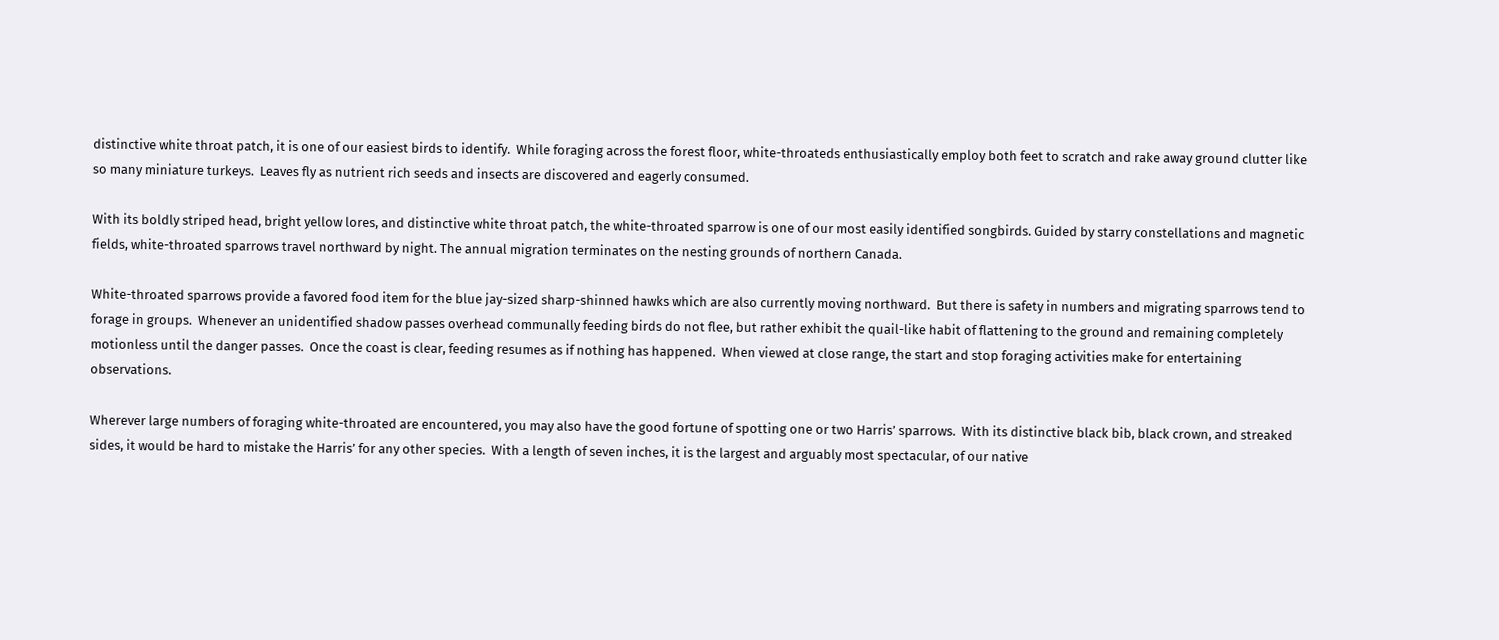distinctive white throat patch, it is one of our easiest birds to identify.  While foraging across the forest floor, white-throateds enthusiastically employ both feet to scratch and rake away ground clutter like so many miniature turkeys.  Leaves fly as nutrient rich seeds and insects are discovered and eagerly consumed.

With its boldly striped head, bright yellow lores, and distinctive white throat patch, the white-throated sparrow is one of our most easily identified songbirds. Guided by starry constellations and magnetic fields, white-throated sparrows travel northward by night. The annual migration terminates on the nesting grounds of northern Canada.

White-throated sparrows provide a favored food item for the blue jay-sized sharp-shinned hawks which are also currently moving northward.  But there is safety in numbers and migrating sparrows tend to forage in groups.  Whenever an unidentified shadow passes overhead communally feeding birds do not flee, but rather exhibit the quail-like habit of flattening to the ground and remaining completely motionless until the danger passes.  Once the coast is clear, feeding resumes as if nothing has happened.  When viewed at close range, the start and stop foraging activities make for entertaining observations.

Wherever large numbers of foraging white-throated are encountered, you may also have the good fortune of spotting one or two Harris’ sparrows.  With its distinctive black bib, black crown, and streaked sides, it would be hard to mistake the Harris’ for any other species.  With a length of seven inches, it is the largest and arguably most spectacular, of our native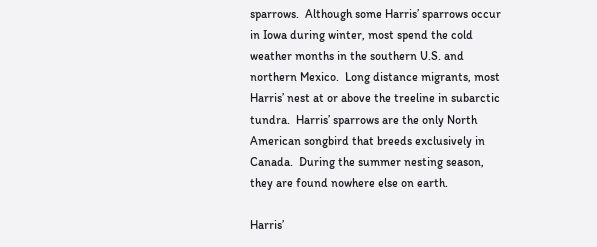sparrows.  Although some Harris’ sparrows occur in Iowa during winter, most spend the cold weather months in the southern U.S. and northern Mexico.  Long distance migrants, most Harris’ nest at or above the treeline in subarctic tundra.  Harris’ sparrows are the only North American songbird that breeds exclusively in Canada.  During the summer nesting season, they are found nowhere else on earth.

Harris’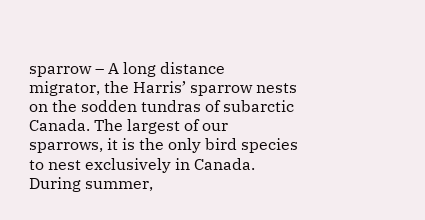sparrow – A long distance migrator, the Harris’ sparrow nests on the sodden tundras of subarctic Canada. The largest of our sparrows, it is the only bird species to nest exclusively in Canada. During summer,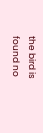the bird is found no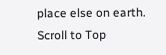place else on earth.
Scroll to Top